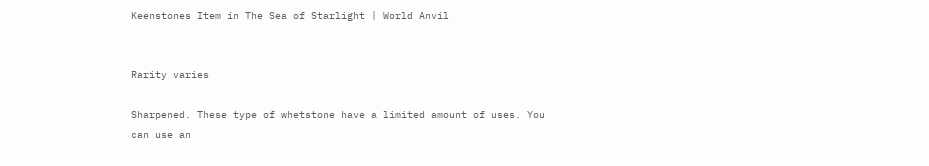Keenstones Item in The Sea of Starlight | World Anvil


Rarity varies

Sharpened. These type of whetstone have a limited amount of uses. You can use an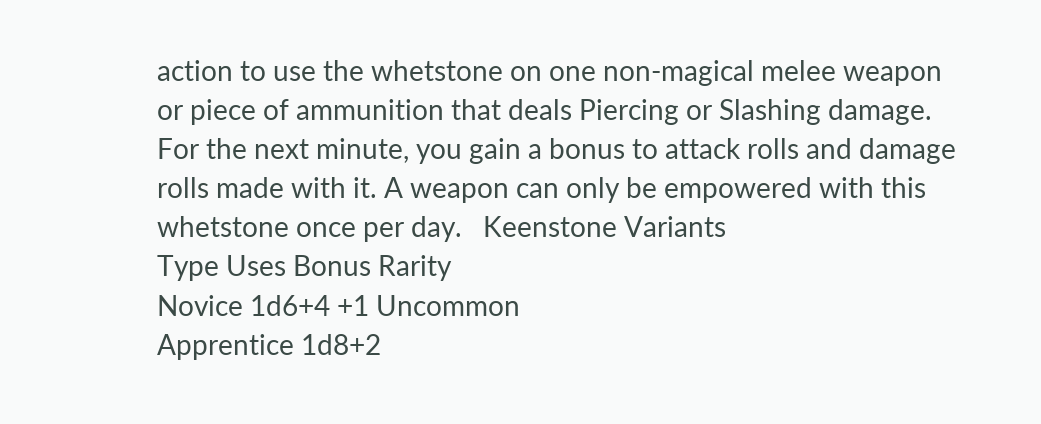action to use the whetstone on one non-magical melee weapon or piece of ammunition that deals Piercing or Slashing damage. For the next minute, you gain a bonus to attack rolls and damage rolls made with it. A weapon can only be empowered with this whetstone once per day.   Keenstone Variants
Type Uses Bonus Rarity
Novice 1d6+4 +1 Uncommon
Apprentice 1d8+2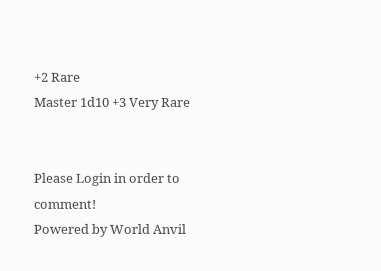+2 Rare
Master 1d10 +3 Very Rare


Please Login in order to comment!
Powered by World Anvil